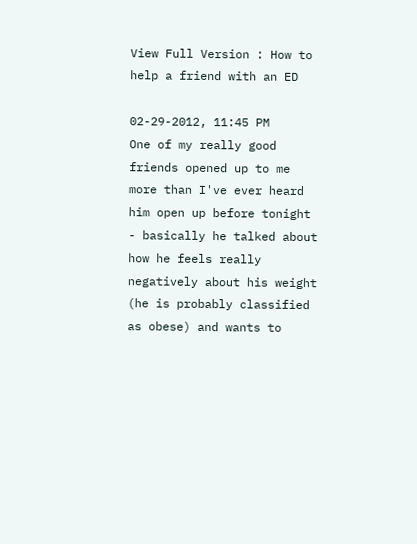View Full Version : How to help a friend with an ED

02-29-2012, 11:45 PM
One of my really good friends opened up to me more than I've ever heard him open up before tonight - basically he talked about how he feels really negatively about his weight (he is probably classified as obese) and wants to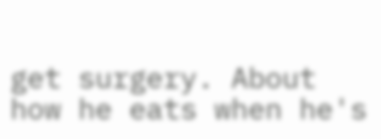get surgery. About how he eats when he's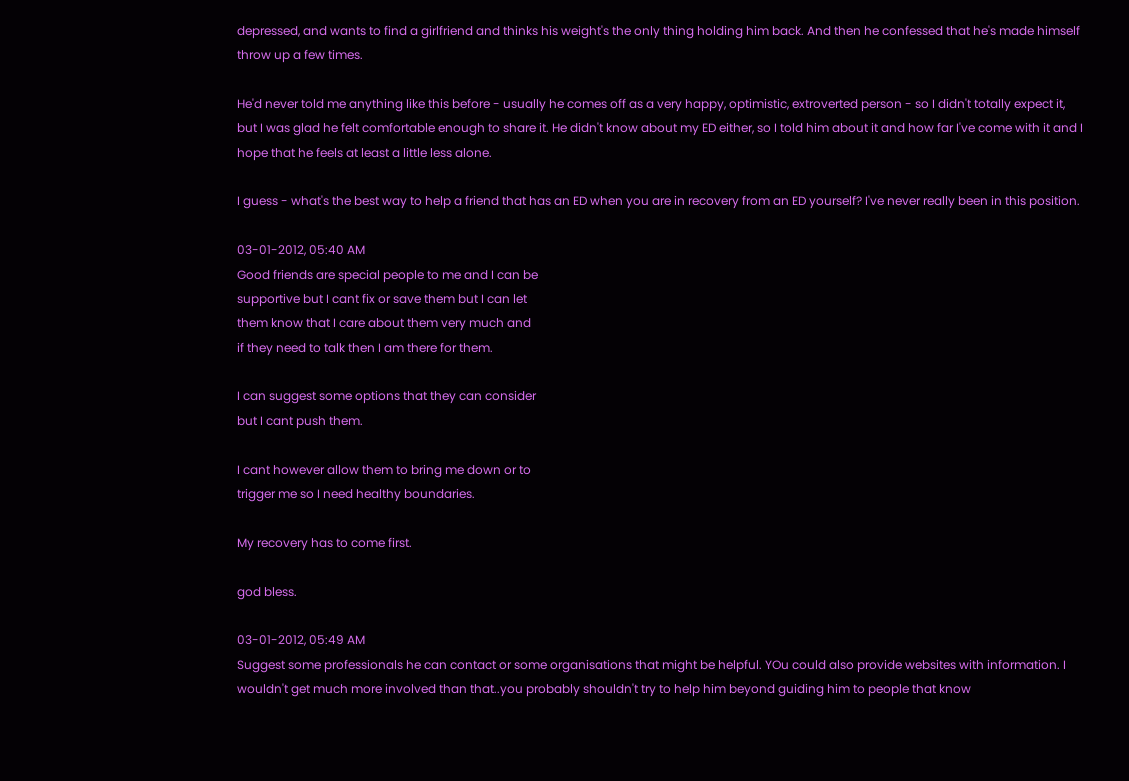depressed, and wants to find a girlfriend and thinks his weight's the only thing holding him back. And then he confessed that he's made himself throw up a few times.

He'd never told me anything like this before - usually he comes off as a very happy, optimistic, extroverted person - so I didn't totally expect it, but I was glad he felt comfortable enough to share it. He didn't know about my ED either, so I told him about it and how far I've come with it and I hope that he feels at least a little less alone.

I guess - what's the best way to help a friend that has an ED when you are in recovery from an ED yourself? I've never really been in this position.

03-01-2012, 05:40 AM
Good friends are special people to me and I can be
supportive but I cant fix or save them but I can let
them know that I care about them very much and
if they need to talk then I am there for them.

I can suggest some options that they can consider
but I cant push them.

I cant however allow them to bring me down or to
trigger me so I need healthy boundaries.

My recovery has to come first.

god bless.

03-01-2012, 05:49 AM
Suggest some professionals he can contact or some organisations that might be helpful. YOu could also provide websites with information. I wouldn't get much more involved than that..you probably shouldn't try to help him beyond guiding him to people that know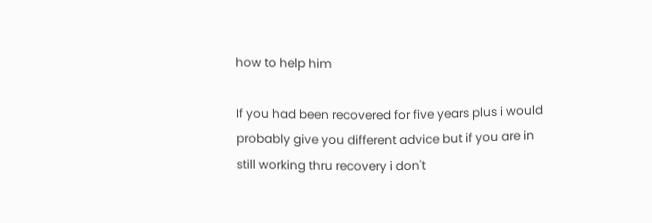how to help him

If you had been recovered for five years plus i would probably give you different advice but if you are in still working thru recovery i don't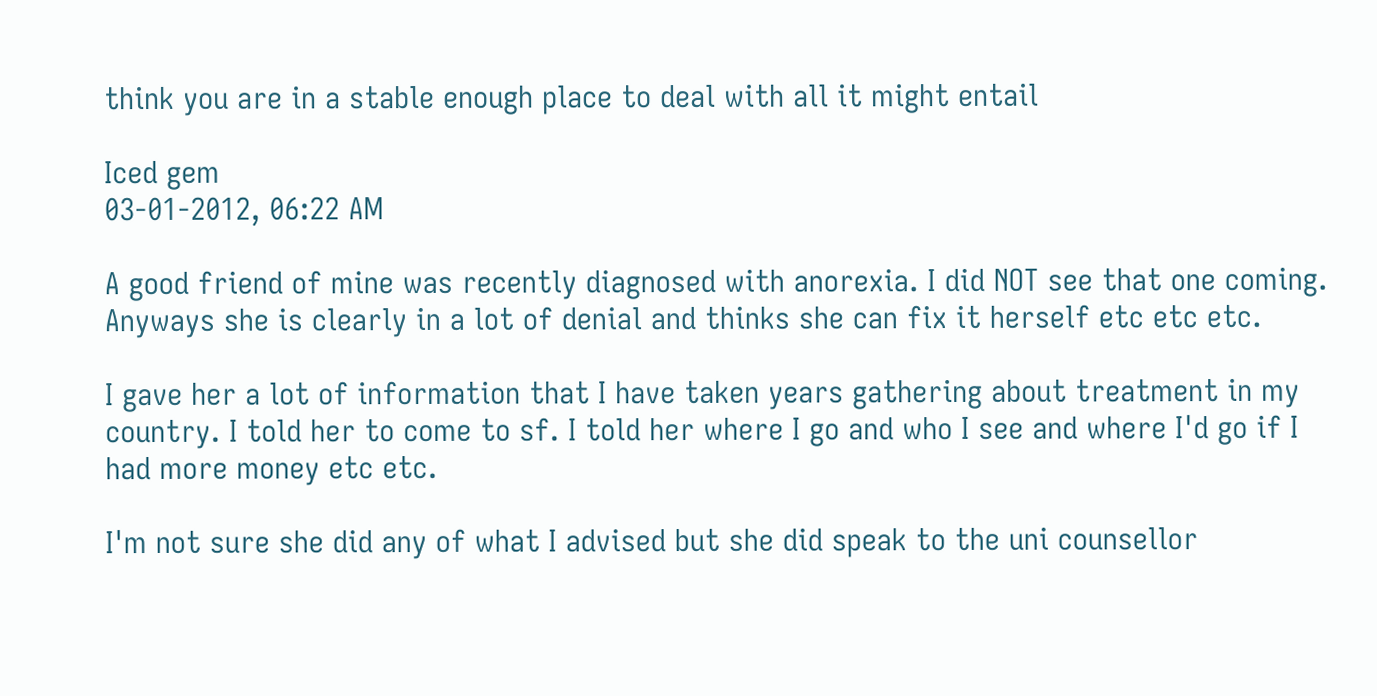think you are in a stable enough place to deal with all it might entail

Iced gem
03-01-2012, 06:22 AM

A good friend of mine was recently diagnosed with anorexia. I did NOT see that one coming. Anyways she is clearly in a lot of denial and thinks she can fix it herself etc etc etc.

I gave her a lot of information that I have taken years gathering about treatment in my country. I told her to come to sf. I told her where I go and who I see and where I'd go if I had more money etc etc.

I'm not sure she did any of what I advised but she did speak to the uni counsellor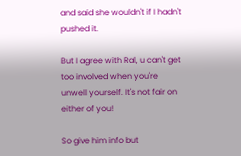and said she wouldn't if I hadn't pushed it.

But I agree with Ral, u can't get too involved when you're unwell yourself. It's not fair on either of you!

So give him info but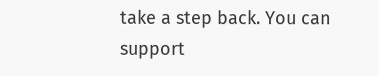take a step back. You can support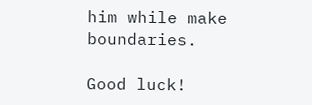him while make boundaries.

Good luck!